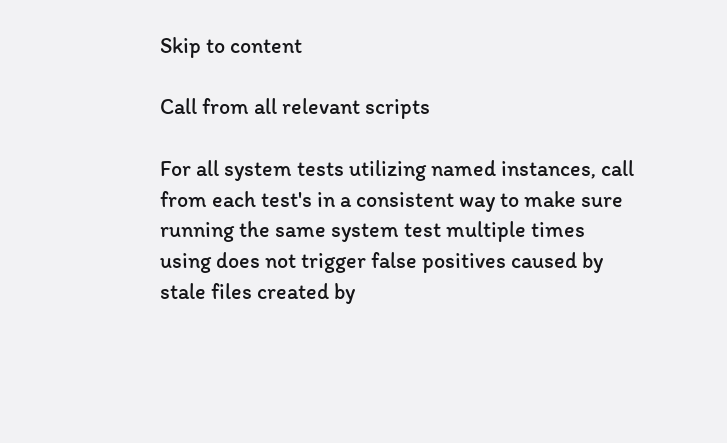Skip to content

Call from all relevant scripts

For all system tests utilizing named instances, call from each test's in a consistent way to make sure running the same system test multiple times using does not trigger false positives caused by stale files created by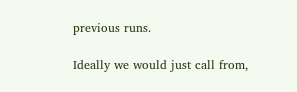previous runs.

Ideally we would just call from,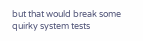but that would break some quirky system tests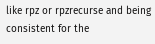like rpz or rpzrecurse and being consistent for the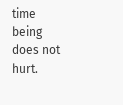time being does not hurt.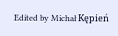Edited by Michał Kępień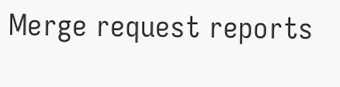Merge request reports